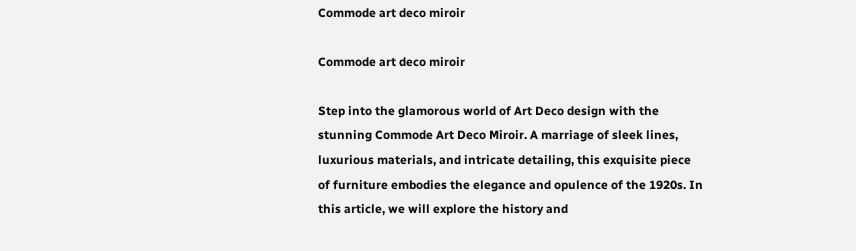Commode art deco miroir

Commode art deco miroir

Step into the glamorous world of Art Deco design with the stunning Commode Art Deco Miroir. A marriage of sleek lines, luxurious materials, and intricate detailing, this exquisite piece of furniture embodies the elegance and opulence of the 1920s. In this article, we will explore the history and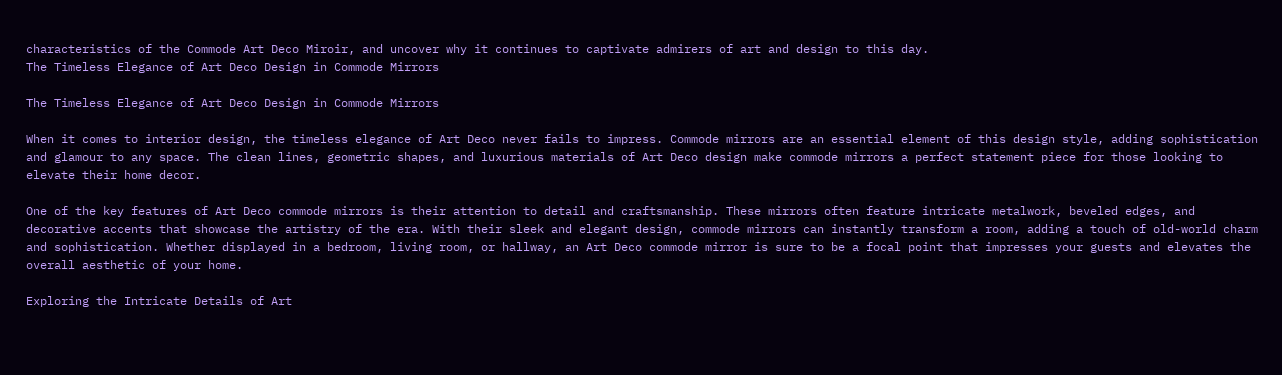characteristics of the Commode Art Deco Miroir, and uncover why it continues to captivate admirers of art and design to this day.
The Timeless Elegance of Art Deco Design in Commode Mirrors

The Timeless Elegance of Art Deco Design in Commode Mirrors

When it comes to interior design, the timeless elegance of Art Deco never fails to impress. Commode mirrors are an essential element of this design style, adding sophistication and glamour to any space. The clean lines, geometric shapes, and luxurious materials of Art Deco design make commode mirrors a perfect statement piece for those looking to elevate their home decor.

One of the key features of Art Deco commode mirrors is their attention to detail and craftsmanship. These mirrors often feature intricate metalwork, beveled edges, and decorative accents that showcase the artistry of the era. With their sleek and elegant design, commode mirrors can instantly transform a room, adding a touch of old-world charm and sophistication. Whether displayed in a bedroom, living room, or hallway, an Art Deco commode mirror is sure to be a focal point that impresses your guests and elevates the overall aesthetic of your home.

Exploring the Intricate Details of Art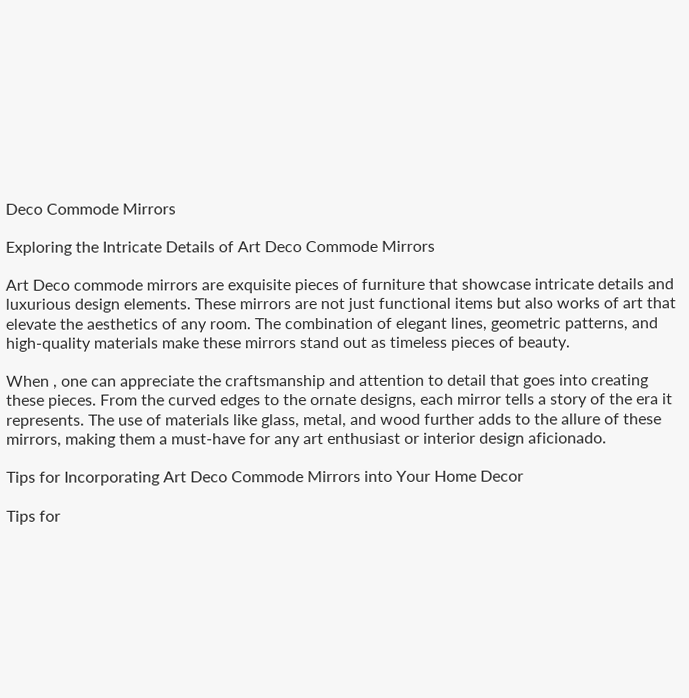Deco Commode Mirrors

Exploring the Intricate Details of Art Deco Commode Mirrors

Art Deco commode mirrors are exquisite pieces of furniture that showcase intricate details and luxurious design elements. These mirrors are not just functional items but also works of art that elevate the aesthetics of any room. The combination of elegant lines, geometric patterns, and high-quality materials make these mirrors stand out as timeless pieces of beauty.

When , one can appreciate the craftsmanship and attention to detail that goes into creating these pieces. From the curved edges to the ornate designs, each mirror tells a story of the era it represents. The use of materials like glass, metal, and wood further adds to the allure of these mirrors, making them a must-have for any art enthusiast or interior design aficionado.

Tips for Incorporating Art Deco Commode Mirrors into Your Home Decor

Tips for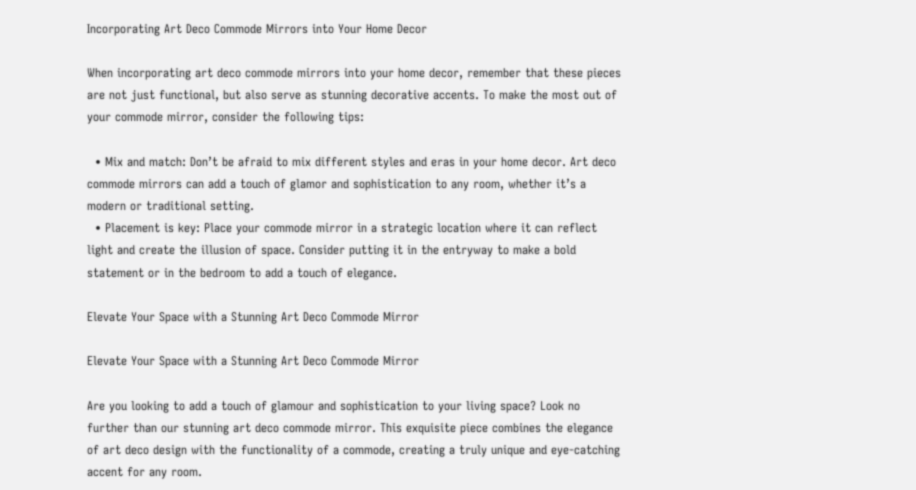Incorporating Art Deco Commode Mirrors into Your Home Decor

When incorporating art deco commode mirrors into your home decor, remember that these pieces are not just functional, but also serve as stunning decorative accents. To make the most out of your commode mirror, consider the following tips:

  • Mix and match: Don’t be afraid to mix different styles and eras in your home decor. Art deco commode mirrors can add a touch of glamor and sophistication to any room, whether it’s a modern or traditional setting.
  • Placement is key: Place your commode mirror in a strategic location where it can reflect light and create the illusion of space. Consider putting it in the entryway to make a bold statement or in the bedroom to add a touch of elegance.

Elevate Your Space with a Stunning Art Deco Commode Mirror

Elevate Your Space with a Stunning Art Deco Commode Mirror

Are you looking to add a touch of glamour and sophistication to your living space? Look no further than our stunning art deco commode mirror. This exquisite piece combines the elegance of art deco design with the functionality of a commode, creating a truly unique and eye-catching accent for any room.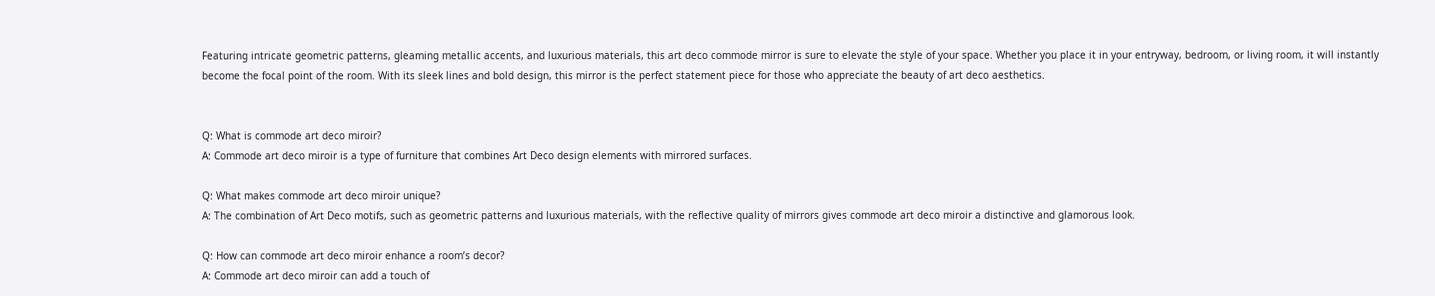Featuring intricate geometric patterns, gleaming metallic accents, and luxurious materials, this art deco commode mirror is sure to elevate the style of your space. Whether you place it in your entryway, bedroom, or living room, it will instantly become the focal point of the room. With its sleek lines and bold design, this mirror is the perfect statement piece for those who appreciate the beauty of art deco aesthetics.


Q: What is commode art deco miroir?
A: Commode art deco miroir is a type of furniture that combines Art Deco design elements with mirrored surfaces.

Q: What makes commode art deco miroir unique?
A: The combination of Art Deco motifs, such as geometric patterns and luxurious materials, with the reflective quality of mirrors gives commode art deco miroir a distinctive and glamorous look.

Q: How can commode art deco miroir enhance a room’s decor?
A: Commode art deco miroir can add a touch of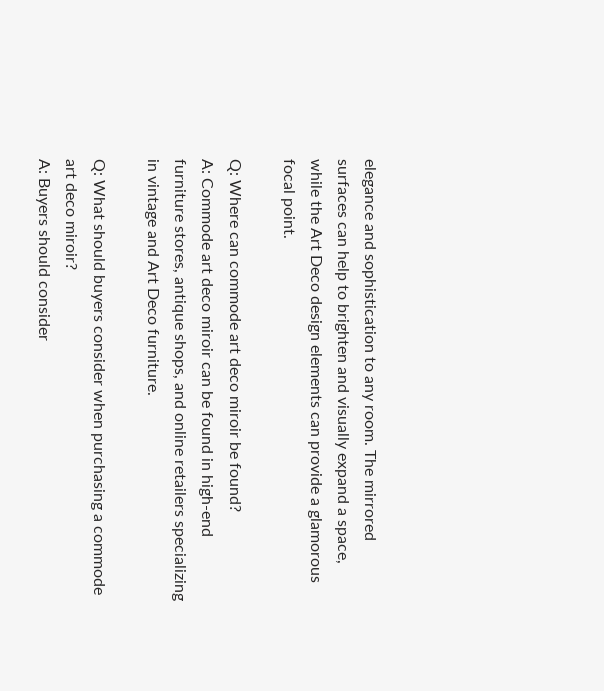elegance and sophistication to any room. The mirrored surfaces can help to brighten and visually expand a space, while the Art Deco design elements can provide a glamorous focal point.

Q: Where can commode art deco miroir be found?
A: Commode art deco miroir can be found in high-end furniture stores, antique shops, and online retailers specializing in vintage and Art Deco furniture.

Q: What should buyers consider when purchasing a commode art deco miroir?
A: Buyers should consider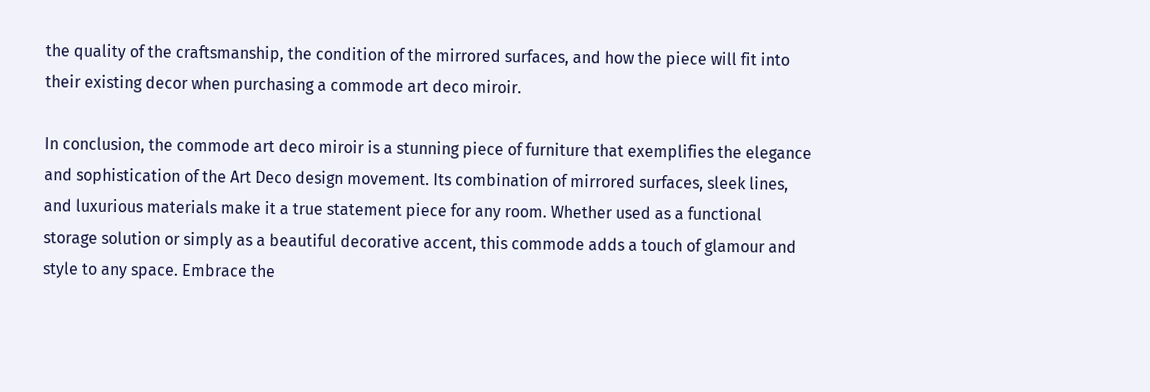the quality of the craftsmanship, the condition of the mirrored surfaces, and how the piece will fit into their existing decor when purchasing a commode art deco miroir.

In conclusion, the commode art deco miroir is a stunning piece of furniture that exemplifies the elegance and sophistication of the Art Deco design movement. Its combination of mirrored surfaces, sleek lines, and luxurious materials make it a true statement piece for any room. Whether used as a functional storage solution or simply as a beautiful decorative accent, this commode adds a touch of glamour and style to any space. Embrace the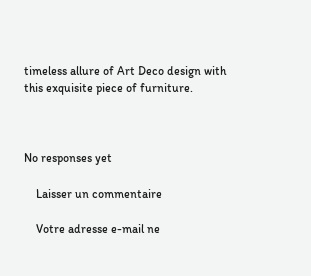timeless allure of Art Deco design with this exquisite piece of furniture.



No responses yet

    Laisser un commentaire

    Votre adresse e-mail ne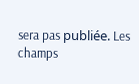sera pas publiée. Les champs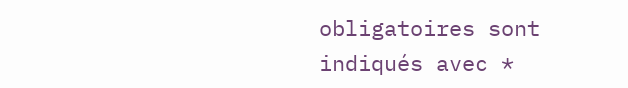obligatoires sont indiqués avec *